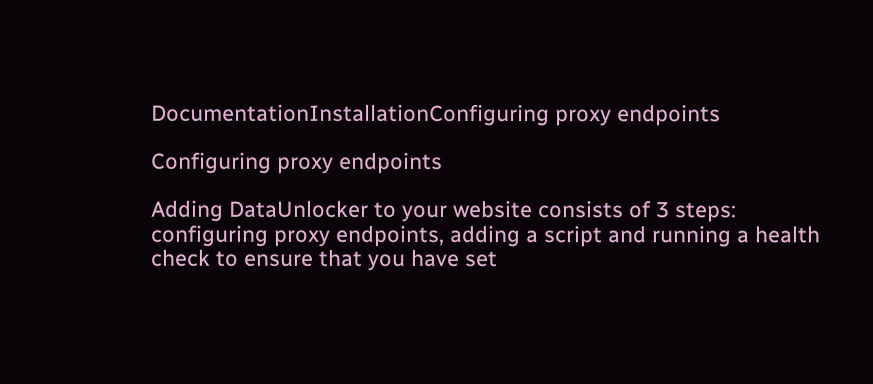DocumentationInstallationConfiguring proxy endpoints

Configuring proxy endpoints

Adding DataUnlocker to your website consists of 3 steps: configuring proxy endpoints, adding a script and running a health check to ensure that you have set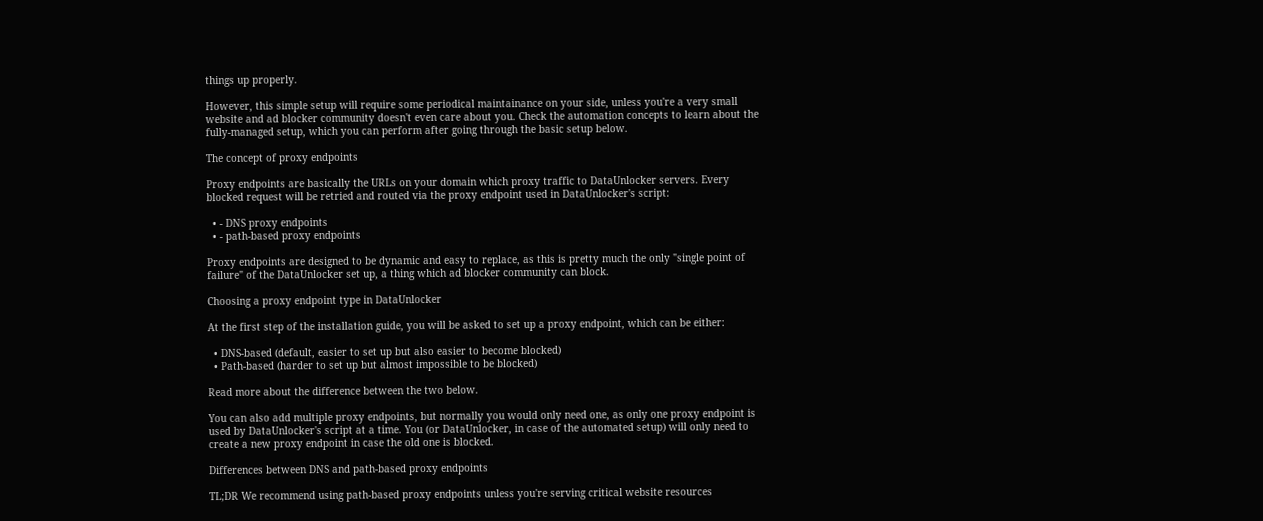things up properly.

However, this simple setup will require some periodical maintainance on your side, unless you're a very small website and ad blocker community doesn't even care about you. Check the automation concepts to learn about the fully-managed setup, which you can perform after going through the basic setup below.

The concept of proxy endpoints

Proxy endpoints are basically the URLs on your domain which proxy traffic to DataUnlocker servers. Every blocked request will be retried and routed via the proxy endpoint used in DataUnlocker's script:

  • - DNS proxy endpoints
  • - path-based proxy endpoints

Proxy endpoints are designed to be dynamic and easy to replace, as this is pretty much the only "single point of failure" of the DataUnlocker set up, a thing which ad blocker community can block.

Choosing a proxy endpoint type in DataUnlocker

At the first step of the installation guide, you will be asked to set up a proxy endpoint, which can be either:

  • DNS-based (default, easier to set up but also easier to become blocked)
  • Path-based (harder to set up but almost impossible to be blocked)

Read more about the difference between the two below.

You can also add multiple proxy endpoints, but normally you would only need one, as only one proxy endpoint is used by DataUnlocker's script at a time. You (or DataUnlocker, in case of the automated setup) will only need to create a new proxy endpoint in case the old one is blocked.

Differences between DNS and path-based proxy endpoints

TL;DR We recommend using path-based proxy endpoints unless you're serving critical website resources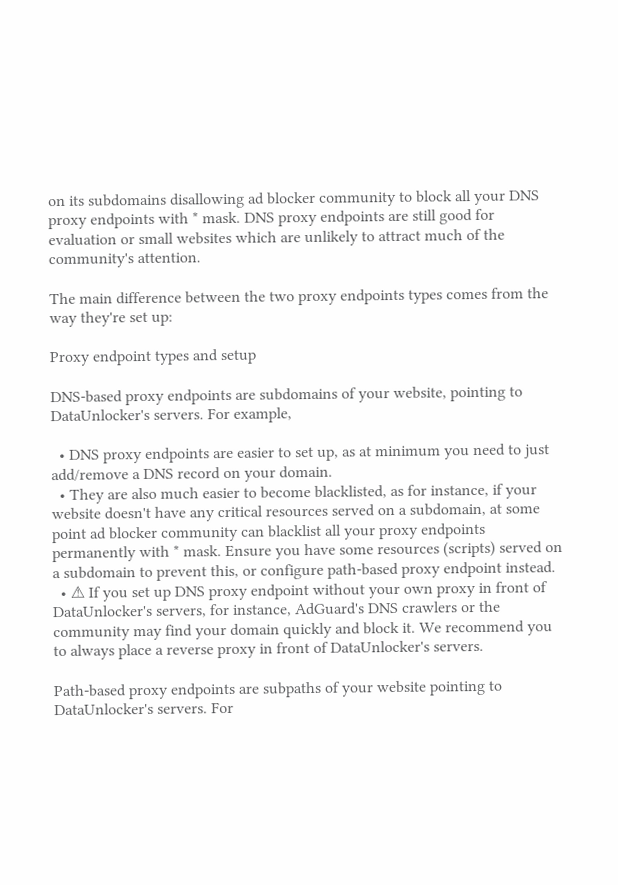on its subdomains disallowing ad blocker community to block all your DNS proxy endpoints with * mask. DNS proxy endpoints are still good for evaluation or small websites which are unlikely to attract much of the community's attention.

The main difference between the two proxy endpoints types comes from the way they're set up:

Proxy endpoint types and setup

DNS-based proxy endpoints are subdomains of your website, pointing to DataUnlocker's servers. For example,

  • DNS proxy endpoints are easier to set up, as at minimum you need to just add/remove a DNS record on your domain.
  • They are also much easier to become blacklisted, as for instance, if your website doesn't have any critical resources served on a subdomain, at some point ad blocker community can blacklist all your proxy endpoints permanently with * mask. Ensure you have some resources (scripts) served on a subdomain to prevent this, or configure path-based proxy endpoint instead.
  • ⚠ If you set up DNS proxy endpoint without your own proxy in front of DataUnlocker's servers, for instance, AdGuard's DNS crawlers or the community may find your domain quickly and block it. We recommend you to always place a reverse proxy in front of DataUnlocker's servers.

Path-based proxy endpoints are subpaths of your website pointing to DataUnlocker's servers. For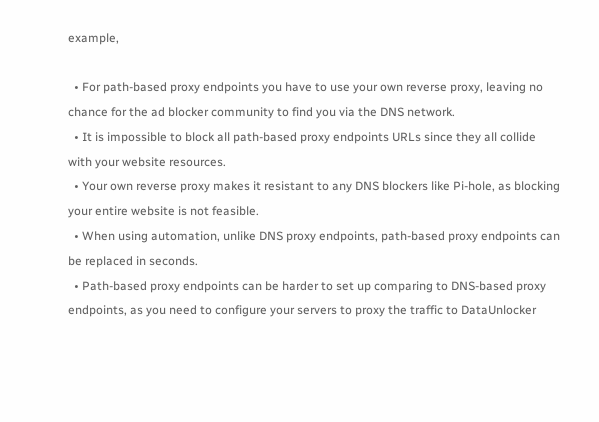example,

  • For path-based proxy endpoints you have to use your own reverse proxy, leaving no chance for the ad blocker community to find you via the DNS network.
  • It is impossible to block all path-based proxy endpoints URLs since they all collide with your website resources.
  • Your own reverse proxy makes it resistant to any DNS blockers like Pi-hole, as blocking your entire website is not feasible.
  • When using automation, unlike DNS proxy endpoints, path-based proxy endpoints can be replaced in seconds.
  • Path-based proxy endpoints can be harder to set up comparing to DNS-based proxy endpoints, as you need to configure your servers to proxy the traffic to DataUnlocker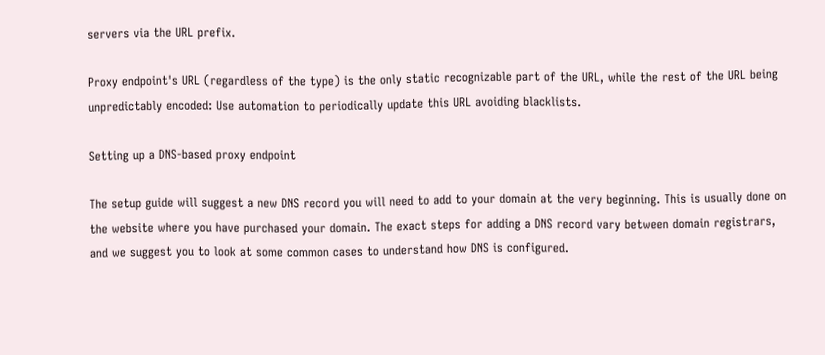servers via the URL prefix.

Proxy endpoint's URL (regardless of the type) is the only static recognizable part of the URL, while the rest of the URL being unpredictably encoded: Use automation to periodically update this URL avoiding blacklists.

Setting up a DNS-based proxy endpoint

The setup guide will suggest a new DNS record you will need to add to your domain at the very beginning. This is usually done on the website where you have purchased your domain. The exact steps for adding a DNS record vary between domain registrars, and we suggest you to look at some common cases to understand how DNS is configured.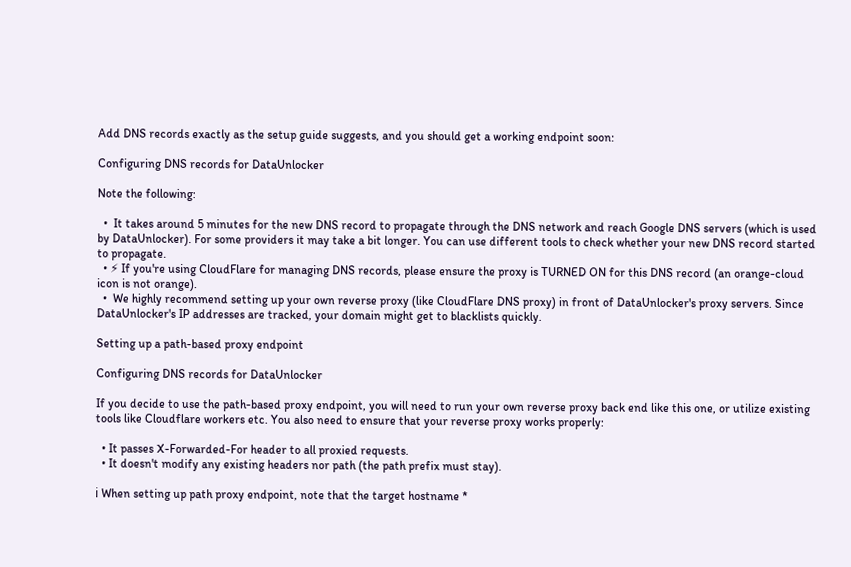Add DNS records exactly as the setup guide suggests, and you should get a working endpoint soon:

Configuring DNS records for DataUnlocker

Note the following:

  •  It takes around 5 minutes for the new DNS record to propagate through the DNS network and reach Google DNS servers (which is used by DataUnlocker). For some providers it may take a bit longer. You can use different tools to check whether your new DNS record started to propagate.
  • ⚡ If you're using CloudFlare for managing DNS records, please ensure the proxy is TURNED ON for this DNS record (an orange-cloud icon is not orange).
  •  We highly recommend setting up your own reverse proxy (like CloudFlare DNS proxy) in front of DataUnlocker's proxy servers. Since DataUnlocker's IP addresses are tracked, your domain might get to blacklists quickly.

Setting up a path-based proxy endpoint

Configuring DNS records for DataUnlocker

If you decide to use the path-based proxy endpoint, you will need to run your own reverse proxy back end like this one, or utilize existing tools like Cloudflare workers etc. You also need to ensure that your reverse proxy works properly:

  • It passes X-Forwarded-For header to all proxied requests.
  • It doesn't modify any existing headers nor path (the path prefix must stay).

ℹ When setting up path proxy endpoint, note that the target hostname *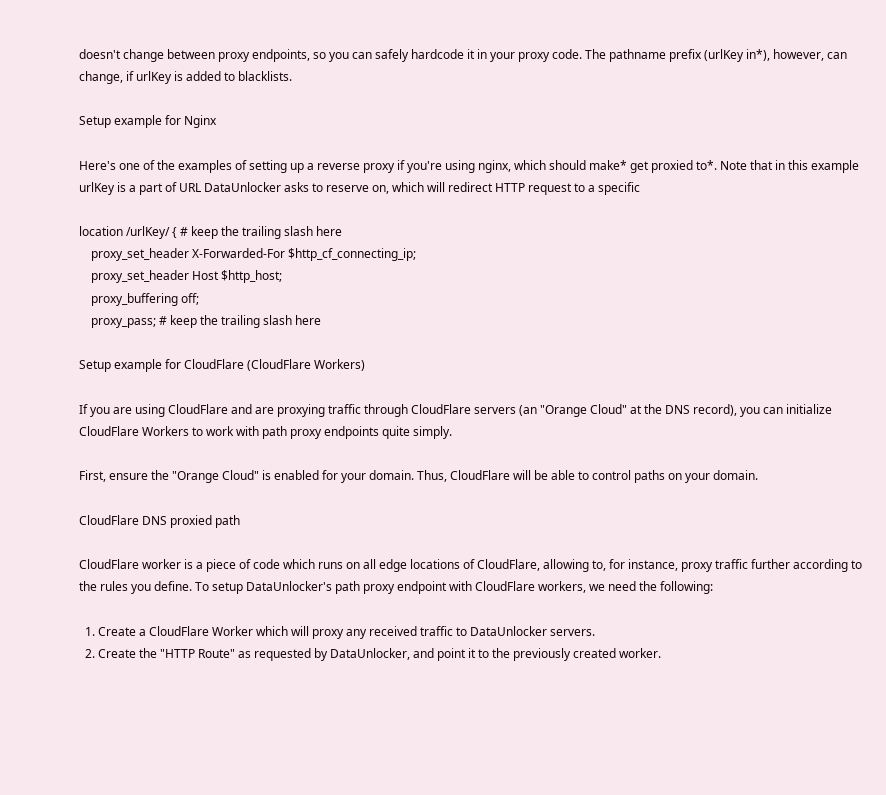doesn't change between proxy endpoints, so you can safely hardcode it in your proxy code. The pathname prefix (urlKey in*), however, can change, if urlKey is added to blacklists.

Setup example for Nginx

Here's one of the examples of setting up a reverse proxy if you're using nginx, which should make* get proxied to*. Note that in this example urlKey is a part of URL DataUnlocker asks to reserve on, which will redirect HTTP request to a specific

location /urlKey/ { # keep the trailing slash here
    proxy_set_header X-Forwarded-For $http_cf_connecting_ip;
    proxy_set_header Host $http_host;
    proxy_buffering off;
    proxy_pass; # keep the trailing slash here

Setup example for CloudFlare (CloudFlare Workers)

If you are using CloudFlare and are proxying traffic through CloudFlare servers (an "Orange Cloud" at the DNS record), you can initialize CloudFlare Workers to work with path proxy endpoints quite simply.

First, ensure the "Orange Cloud" is enabled for your domain. Thus, CloudFlare will be able to control paths on your domain.

CloudFlare DNS proxied path

CloudFlare worker is a piece of code which runs on all edge locations of CloudFlare, allowing to, for instance, proxy traffic further according to the rules you define. To setup DataUnlocker's path proxy endpoint with CloudFlare workers, we need the following:

  1. Create a CloudFlare Worker which will proxy any received traffic to DataUnlocker servers.
  2. Create the "HTTP Route" as requested by DataUnlocker, and point it to the previously created worker.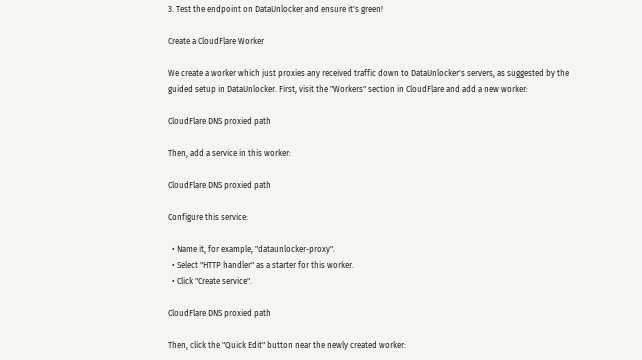3. Test the endpoint on DataUnlocker and ensure it's green!

Create a CloudFlare Worker

We create a worker which just proxies any received traffic down to DataUnlocker's servers, as suggested by the guided setup in DataUnlocker. First, visit the "Workers" section in CloudFlare and add a new worker:

CloudFlare DNS proxied path

Then, add a service in this worker:

CloudFlare DNS proxied path

Configure this service:

  • Name it, for example, "dataunlocker-proxy".
  • Select "HTTP handler" as a starter for this worker.
  • Click "Create service".

CloudFlare DNS proxied path

Then, click the "Quick Edit" button near the newly created worker: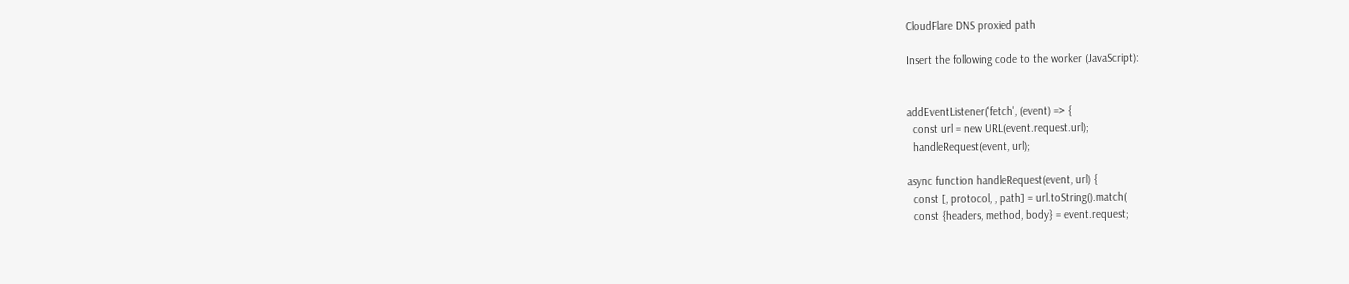CloudFlare DNS proxied path

Insert the following code to the worker (JavaScript):


addEventListener('fetch', (event) => {
  const url = new URL(event.request.url);
  handleRequest(event, url);

async function handleRequest(event, url) {
  const [, protocol, , path] = url.toString().match(
  const {headers, method, body} = event.request;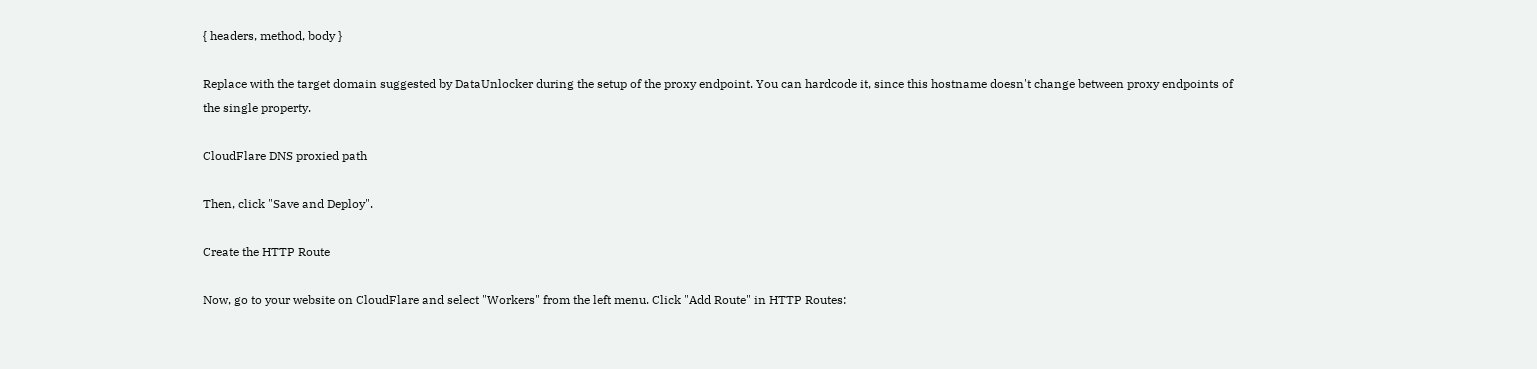{ headers, method, body }

Replace with the target domain suggested by DataUnlocker during the setup of the proxy endpoint. You can hardcode it, since this hostname doesn't change between proxy endpoints of the single property.

CloudFlare DNS proxied path

Then, click "Save and Deploy".

Create the HTTP Route

Now, go to your website on CloudFlare and select "Workers" from the left menu. Click "Add Route" in HTTP Routes: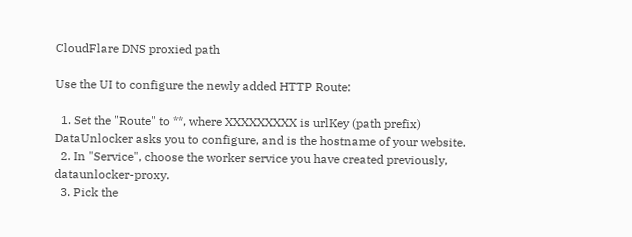CloudFlare DNS proxied path

Use the UI to configure the newly added HTTP Route:

  1. Set the "Route" to **, where XXXXXXXXX is urlKey (path prefix) DataUnlocker asks you to configure, and is the hostname of your website.
  2. In "Service", choose the worker service you have created previously, dataunlocker-proxy.
  3. Pick the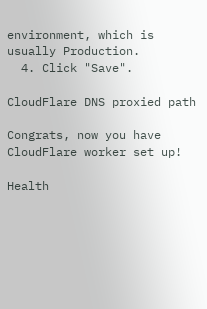environment, which is usually Production.
  4. Click "Save".

CloudFlare DNS proxied path

Congrats, now you have CloudFlare worker set up!

Health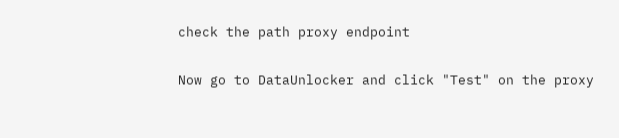check the path proxy endpoint

Now go to DataUnlocker and click "Test" on the proxy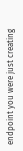endpoint you were just creating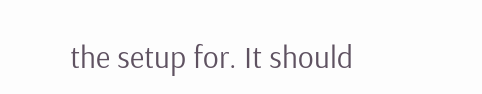the setup for. It should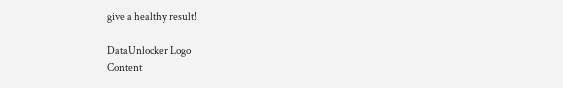give a healthy result!

DataUnlocker Logo
Content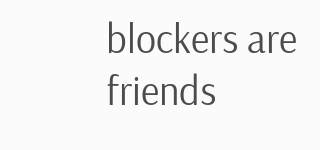blockers are friends